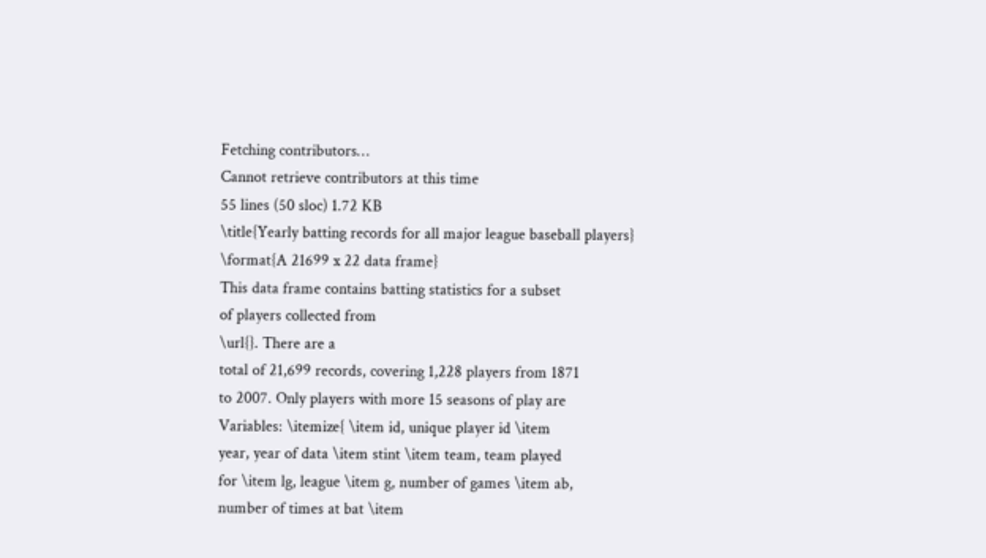Fetching contributors…
Cannot retrieve contributors at this time
55 lines (50 sloc) 1.72 KB
\title{Yearly batting records for all major league baseball players}
\format{A 21699 x 22 data frame}
This data frame contains batting statistics for a subset
of players collected from
\url{}. There are a
total of 21,699 records, covering 1,228 players from 1871
to 2007. Only players with more 15 seasons of play are
Variables: \itemize{ \item id, unique player id \item
year, year of data \item stint \item team, team played
for \item lg, league \item g, number of games \item ab,
number of times at bat \item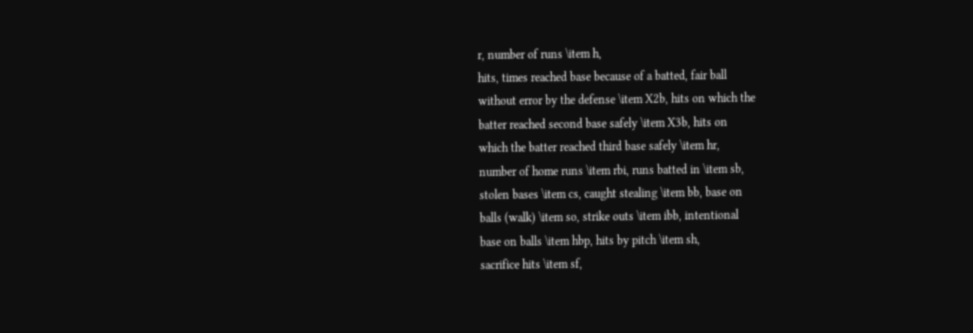r, number of runs \item h,
hits, times reached base because of a batted, fair ball
without error by the defense \item X2b, hits on which the
batter reached second base safely \item X3b, hits on
which the batter reached third base safely \item hr,
number of home runs \item rbi, runs batted in \item sb,
stolen bases \item cs, caught stealing \item bb, base on
balls (walk) \item so, strike outs \item ibb, intentional
base on balls \item hbp, hits by pitch \item sh,
sacrifice hits \item sf,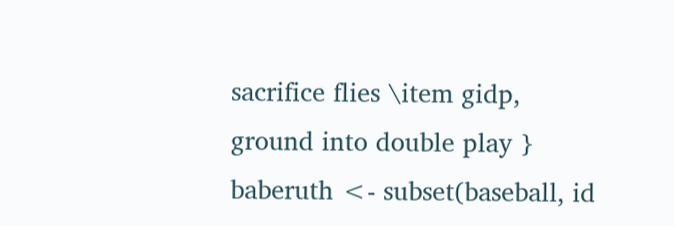sacrifice flies \item gidp,
ground into double play }
baberuth <- subset(baseball, id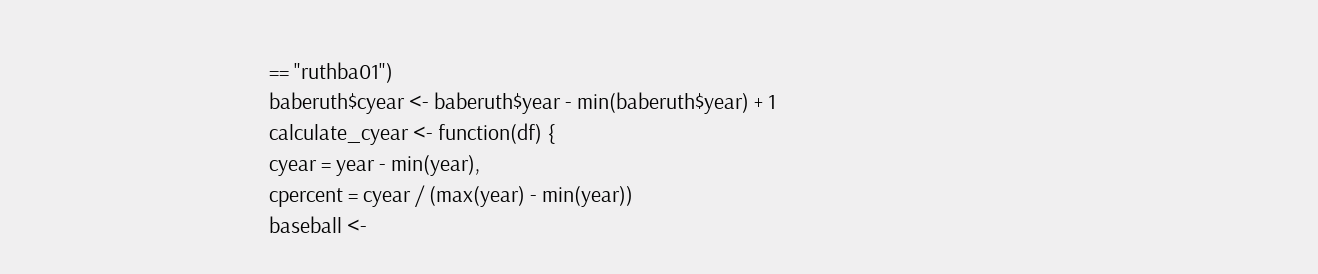== "ruthba01")
baberuth$cyear <- baberuth$year - min(baberuth$year) + 1
calculate_cyear <- function(df) {
cyear = year - min(year),
cpercent = cyear / (max(year) - min(year))
baseball <-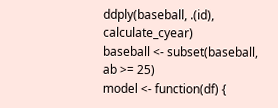ddply(baseball, .(id), calculate_cyear)
baseball <- subset(baseball, ab >= 25)
model <- function(df) {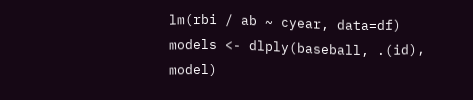lm(rbi / ab ~ cyear, data=df)
models <- dlply(baseball, .(id), model)